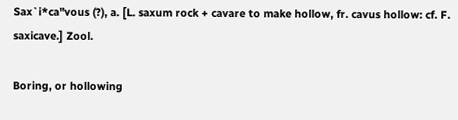Sax`i*ca"vous (?), a. [L. saxum rock + cavare to make hollow, fr. cavus hollow: cf. F. saxicave.] Zool.

Boring, or hollowing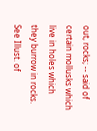out, rocks; -- said of certain mollusks which live in holes which they burrow in rocks. See Illust. of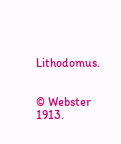Lithodomus.


© Webster 1913.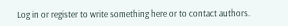Log in or register to write something here or to contact authors.